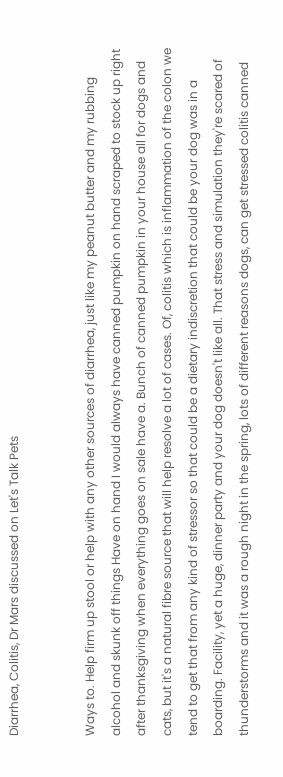Diarrhea, Colitis, Dr Mars discussed on Let's Talk Pets


Ways to. Help firm up stool or help with any other sources of diarrhea, just like my peanut butter and my rubbing alcohol and skunk off things Have on hand I would always have canned pumpkin on hand scraped to stock up right after thanksgiving when everything goes on sale have a. Bunch of canned pumpkin in your house all for dogs and cats, but it's a natural fibre source that will help resolve a lot of cases. Of, colitis which is inflammation of the colon we tend to get that from any kind of stressor so that could be a dietary indiscretion that could be your dog was in a boarding. Facility, yet a huge, dinner party and your dog doesn't like all. That stress and simulation they're scared of thunderstorms and it was a rough night in the spring, lots of different reasons dogs, can get stressed colitis canned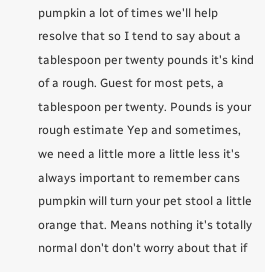pumpkin a lot of times we'll help resolve that so I tend to say about a tablespoon per twenty pounds it's kind of a rough. Guest for most pets, a tablespoon per twenty. Pounds is your rough estimate Yep and sometimes, we need a little more a little less it's always important to remember cans pumpkin will turn your pet stool a little orange that. Means nothing it's totally normal don't don't worry about that if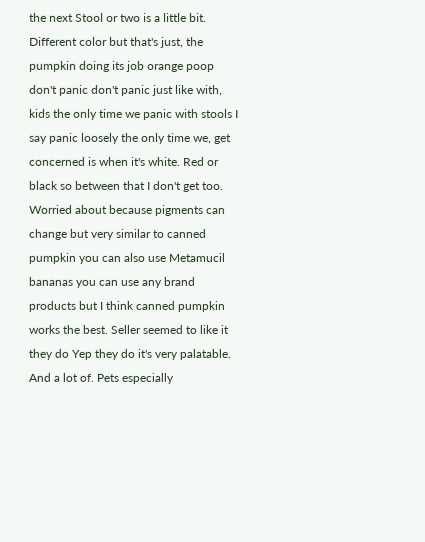the next Stool or two is a little bit. Different color but that's just, the pumpkin doing its job orange poop don't panic don't panic just like with, kids the only time we panic with stools I say panic loosely the only time we, get concerned is when it's white. Red or black so between that I don't get too. Worried about because pigments can change but very similar to canned pumpkin you can also use Metamucil bananas you can use any brand products but I think canned pumpkin works the best. Seller seemed to like it they do Yep they do it's very palatable. And a lot of. Pets especially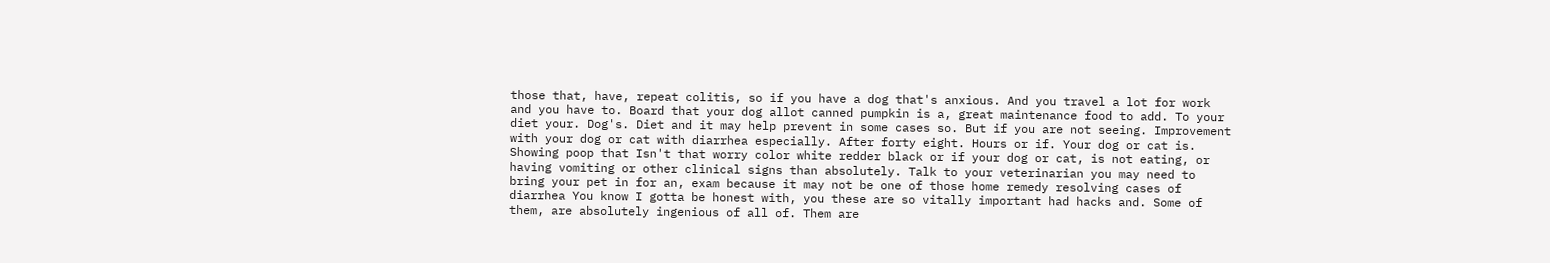those that, have, repeat colitis, so if you have a dog that's anxious. And you travel a lot for work and you have to. Board that your dog allot canned pumpkin is a, great maintenance food to add. To your diet your. Dog's. Diet and it may help prevent in some cases so. But if you are not seeing. Improvement with your dog or cat with diarrhea especially. After forty eight. Hours or if. Your dog or cat is. Showing poop that Isn't that worry color white redder black or if your dog or cat, is not eating, or having vomiting or other clinical signs than absolutely. Talk to your veterinarian you may need to bring your pet in for an, exam because it may not be one of those home remedy resolving cases of diarrhea You know I gotta be honest with, you these are so vitally important had hacks and. Some of them, are absolutely ingenious of all of. Them are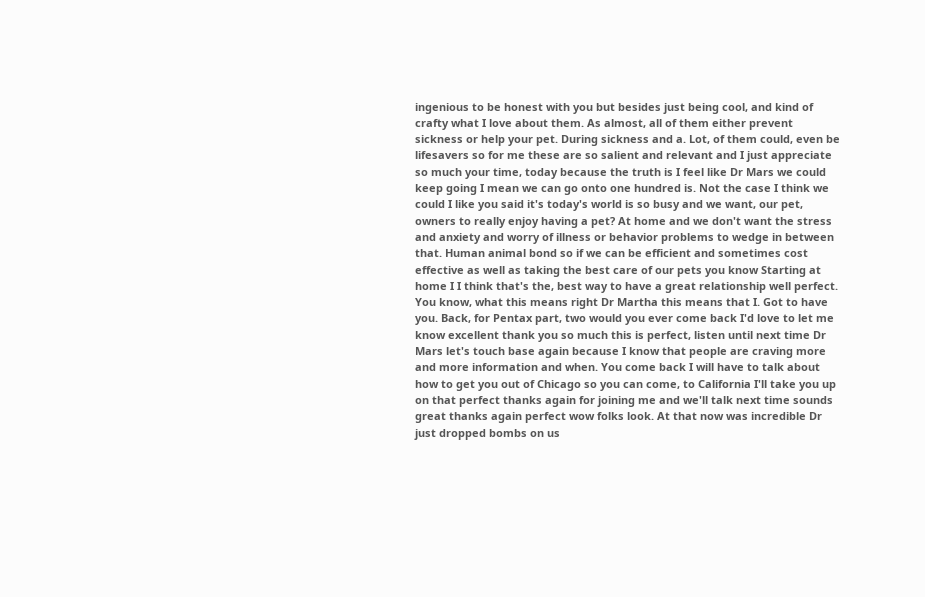ingenious to be honest with you but besides just being cool, and kind of crafty what I love about them. As almost, all of them either prevent sickness or help your pet. During sickness and a. Lot, of them could, even be lifesavers so for me these are so salient and relevant and I just appreciate so much your time, today because the truth is I feel like Dr Mars we could keep going I mean we can go onto one hundred is. Not the case I think we could I like you said it's today's world is so busy and we want, our pet, owners to really enjoy having a pet? At home and we don't want the stress and anxiety and worry of illness or behavior problems to wedge in between that. Human animal bond so if we can be efficient and sometimes cost effective as well as taking the best care of our pets you know Starting at home I I think that's the, best way to have a great relationship well perfect. You know, what this means right Dr Martha this means that I. Got to have you. Back, for Pentax part, two would you ever come back I'd love to let me know excellent thank you so much this is perfect, listen until next time Dr Mars let's touch base again because I know that people are craving more and more information and when. You come back I will have to talk about how to get you out of Chicago so you can come, to California I'll take you up on that perfect thanks again for joining me and we'll talk next time sounds great thanks again perfect wow folks look. At that now was incredible Dr just dropped bombs on us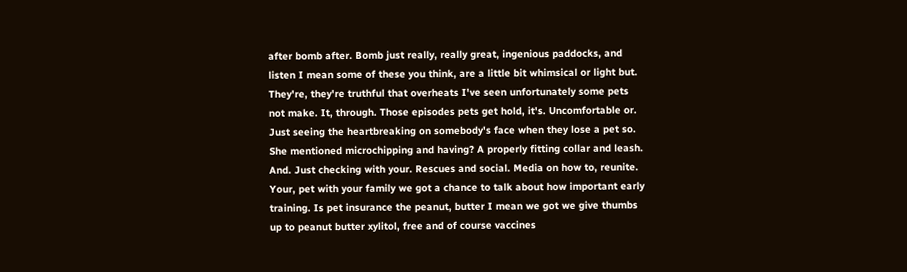after bomb after. Bomb just really, really great, ingenious paddocks, and listen I mean some of these you think, are a little bit whimsical or light but. They're, they're truthful that overheats I've seen unfortunately some pets not make. It, through. Those episodes pets get hold, it's. Uncomfortable or. Just seeing the heartbreaking on somebody's face when they lose a pet so. She mentioned microchipping and having? A properly fitting collar and leash. And. Just checking with your. Rescues and social. Media on how to, reunite. Your, pet with your family we got a chance to talk about how important early training. Is pet insurance the peanut, butter I mean we got we give thumbs up to peanut butter xylitol, free and of course vaccines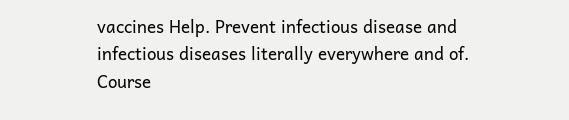vaccines Help. Prevent infectious disease and infectious diseases literally everywhere and of. Course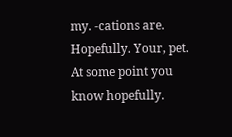my. -cations are. Hopefully. Your, pet. At some point you know hopefully.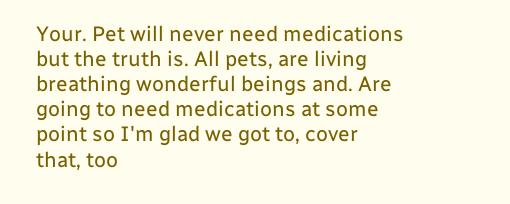Your. Pet will never need medications but the truth is. All pets, are living breathing wonderful beings and. Are going to need medications at some point so I'm glad we got to, cover that, too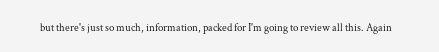but there's just so much, information, packed for I'm going to review all this. Again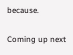because.

Coming up next